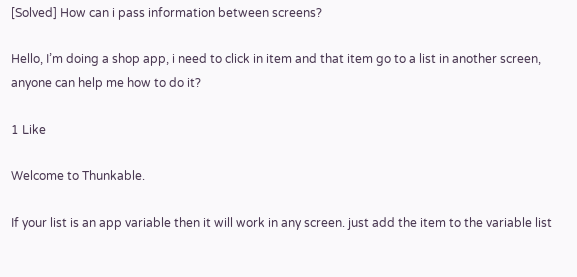[Solved] How can i pass information between screens?

Hello, I’m doing a shop app, i need to click in item and that item go to a list in another screen, anyone can help me how to do it?

1 Like

Welcome to Thunkable.

If your list is an app variable then it will work in any screen. just add the item to the variable list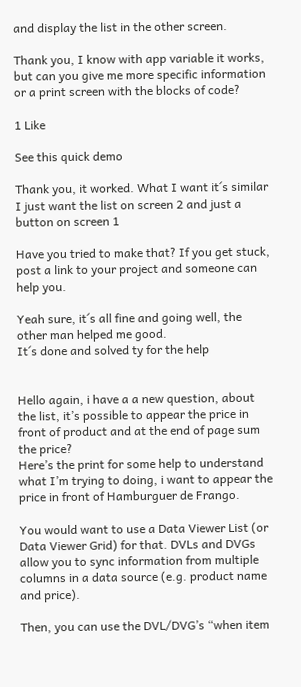and display the list in the other screen.

Thank you, I know with app variable it works, but can you give me more specific information or a print screen with the blocks of code?

1 Like

See this quick demo

Thank you, it worked. What I want it´s similar I just want the list on screen 2 and just a button on screen 1

Have you tried to make that? If you get stuck, post a link to your project and someone can help you.

Yeah sure, it´s all fine and going well, the other man helped me good.
It´s done and solved ty for the help


Hello again, i have a a new question, about the list, it’s possible to appear the price in front of product and at the end of page sum the price?
Here’s the print for some help to understand what I’m trying to doing, i want to appear the price in front of Hamburguer de Frango.

You would want to use a Data Viewer List (or Data Viewer Grid) for that. DVLs and DVGs allow you to sync information from multiple columns in a data source (e.g. product name and price).

Then, you can use the DVL/DVG’s “when item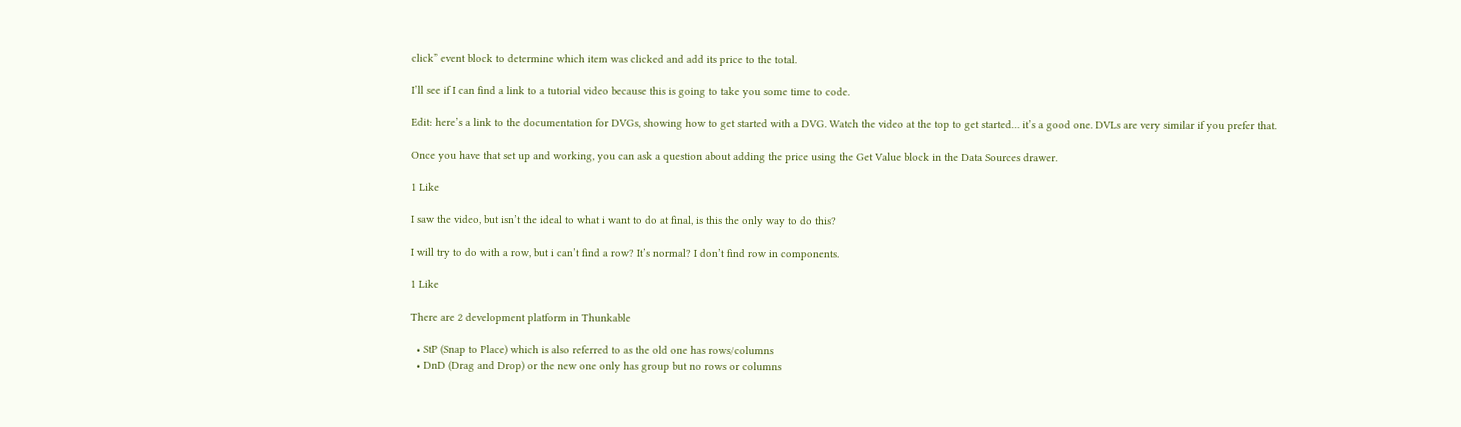click” event block to determine which item was clicked and add its price to the total.

I’ll see if I can find a link to a tutorial video because this is going to take you some time to code.

Edit: here’s a link to the documentation for DVGs, showing how to get started with a DVG. Watch the video at the top to get started… it’s a good one. DVLs are very similar if you prefer that.

Once you have that set up and working, you can ask a question about adding the price using the Get Value block in the Data Sources drawer.

1 Like

I saw the video, but isn’t the ideal to what i want to do at final, is this the only way to do this?

I will try to do with a row, but i can’t find a row? It’s normal? I don’t find row in components.

1 Like

There are 2 development platform in Thunkable

  • StP (Snap to Place) which is also referred to as the old one has rows/columns
  • DnD (Drag and Drop) or the new one only has group but no rows or columns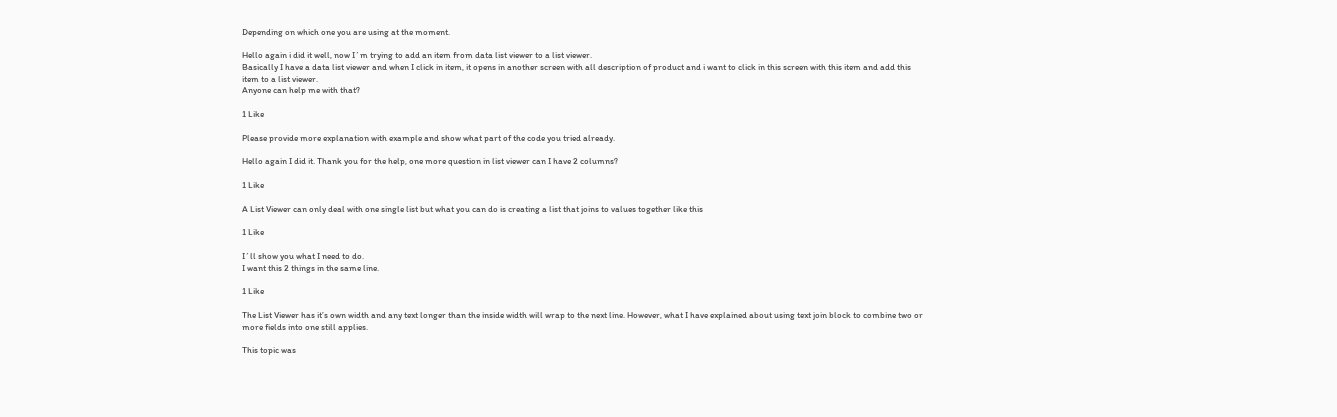Depending on which one you are using at the moment.

Hello again i did it well, now I´m trying to add an item from data list viewer to a list viewer.
Basically I have a data list viewer and when I click in item, it opens in another screen with all description of product and i want to click in this screen with this item and add this item to a list viewer.
Anyone can help me with that?

1 Like

Please provide more explanation with example and show what part of the code you tried already.

Hello again I did it. Thank you for the help, one more question in list viewer can I have 2 columns?

1 Like

A List Viewer can only deal with one single list but what you can do is creating a list that joins to values together like this

1 Like

I´ll show you what I need to do.
I want this 2 things in the same line.

1 Like

The List Viewer has it’s own width and any text longer than the inside width will wrap to the next line. However, what I have explained about using text join block to combine two or more fields into one still applies.

This topic was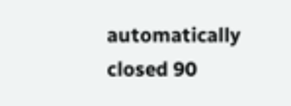automatically closed 90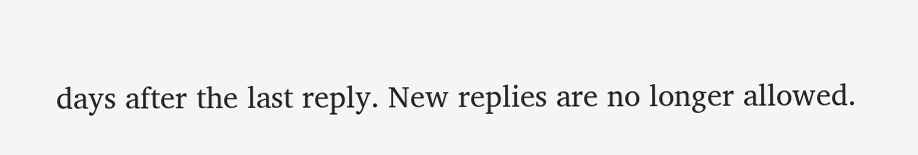days after the last reply. New replies are no longer allowed.